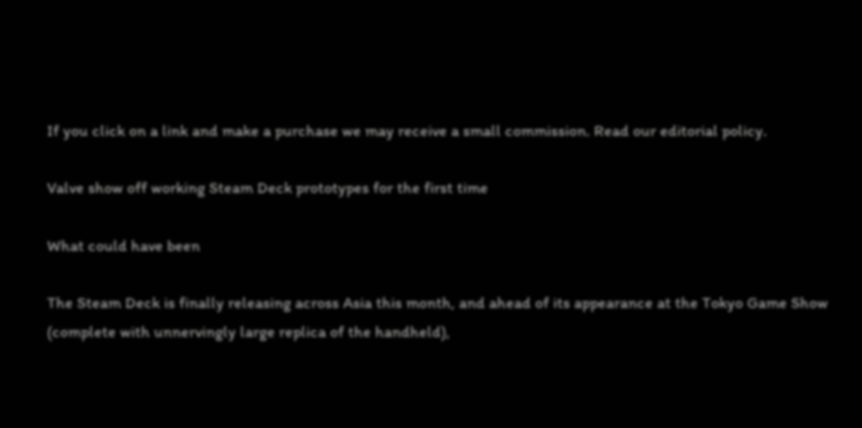If you click on a link and make a purchase we may receive a small commission. Read our editorial policy.

Valve show off working Steam Deck prototypes for the first time

What could have been

The Steam Deck is finally releasing across Asia this month, and ahead of its appearance at the Tokyo Game Show (complete with unnervingly large replica of the handheld),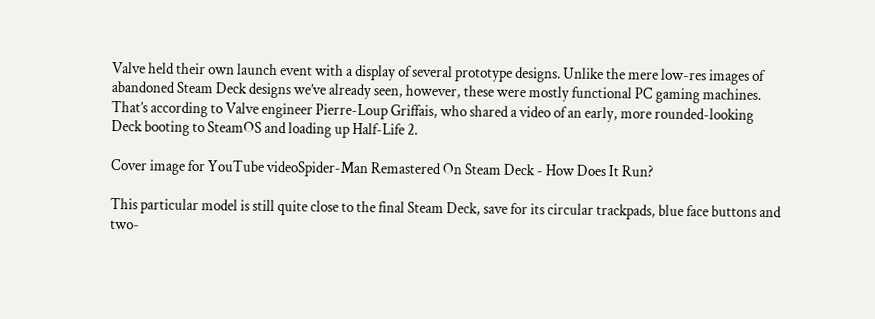Valve held their own launch event with a display of several prototype designs. Unlike the mere low-res images of abandoned Steam Deck designs we’ve already seen, however, these were mostly functional PC gaming machines. That’s according to Valve engineer Pierre-Loup Griffais, who shared a video of an early, more rounded-looking Deck booting to SteamOS and loading up Half-Life 2.

Cover image for YouTube videoSpider-Man Remastered On Steam Deck - How Does It Run?

This particular model is still quite close to the final Steam Deck, save for its circular trackpads, blue face buttons and two-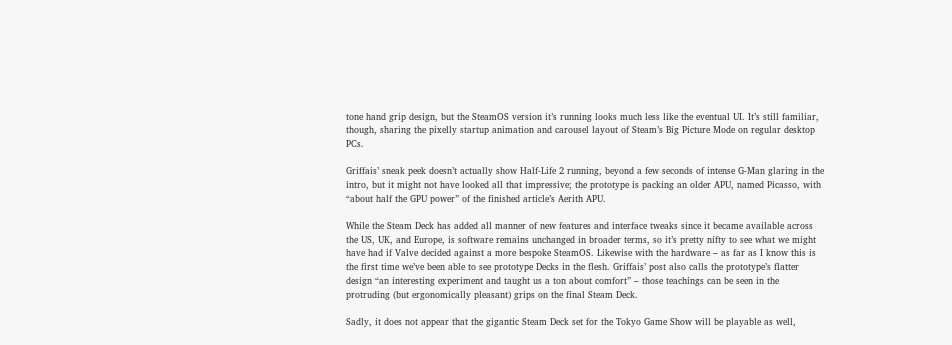tone hand grip design, but the SteamOS version it’s running looks much less like the eventual UI. It’s still familiar, though, sharing the pixelly startup animation and carousel layout of Steam’s Big Picture Mode on regular desktop PCs.

Griffais’ sneak peek doesn’t actually show Half-Life 2 running, beyond a few seconds of intense G-Man glaring in the intro, but it might not have looked all that impressive; the prototype is packing an older APU, named Picasso, with “about half the GPU power” of the finished article’s Aerith APU.

While the Steam Deck has added all manner of new features and interface tweaks since it became available across the US, UK, and Europe, is software remains unchanged in broader terms, so it’s pretty nifty to see what we might have had if Valve decided against a more bespoke SteamOS. Likewise with the hardware – as far as I know this is the first time we’ve been able to see prototype Decks in the flesh. Griffais’ post also calls the prototype’s flatter design “an interesting experiment and taught us a ton about comfort” – those teachings can be seen in the protruding (but ergonomically pleasant) grips on the final Steam Deck.

Sadly, it does not appear that the gigantic Steam Deck set for the Tokyo Game Show will be playable as well,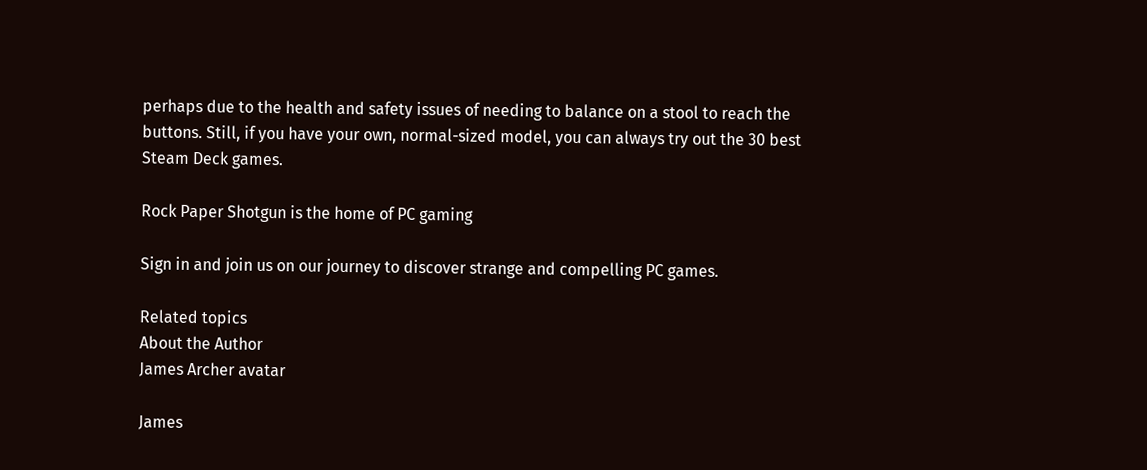perhaps due to the health and safety issues of needing to balance on a stool to reach the buttons. Still, if you have your own, normal-sized model, you can always try out the 30 best Steam Deck games.

Rock Paper Shotgun is the home of PC gaming

Sign in and join us on our journey to discover strange and compelling PC games.

Related topics
About the Author
James Archer avatar

James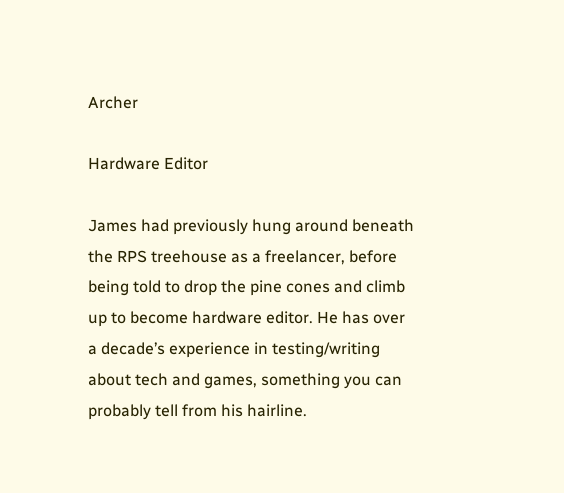Archer

Hardware Editor

James had previously hung around beneath the RPS treehouse as a freelancer, before being told to drop the pine cones and climb up to become hardware editor. He has over a decade’s experience in testing/writing about tech and games, something you can probably tell from his hairline.